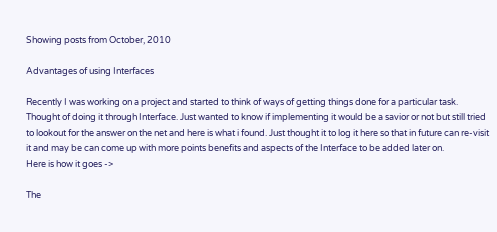Showing posts from October, 2010

Advantages of using Interfaces

Recently I was working on a project and started to think of ways of getting things done for a particular task. Thought of doing it through Interface. Just wanted to know if implementing it would be a savior or not but still tried to lookout for the answer on the net and here is what i found. Just thought it to log it here so that in future can re-visit it and may be can come up with more points benefits and aspects of the Interface to be added later on.
Here is how it goes ->

The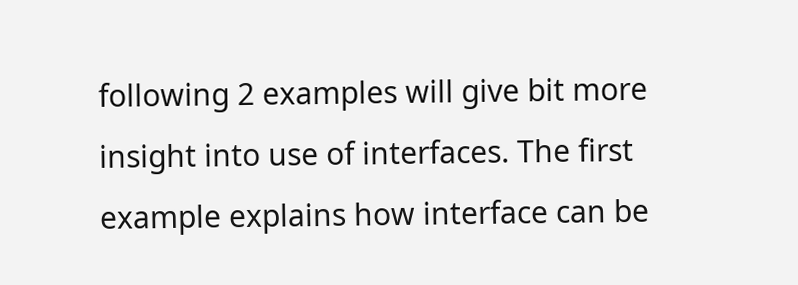following 2 examples will give bit more insight into use of interfaces. The first example explains how interface can be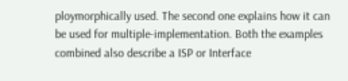ploymorphically used. The second one explains how it can be used for multiple-implementation. Both the examples combined also describe a ISP or Interface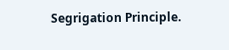Segrigation Principle.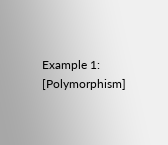Example 1: [Polymorphism]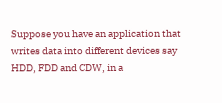Suppose you have an application that writes data into different devices say HDD, FDD and CDW, in a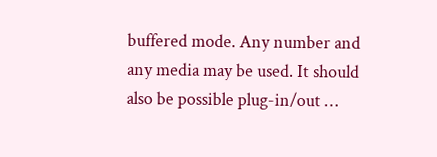buffered mode. Any number and any media may be used. It should also be possible plug-in/out …